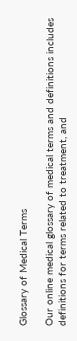Glossary of Medical Terms

Our online medical glossary of medical terms and definitions includes definitions for terms related to treatment, and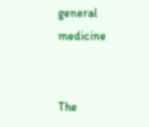general medicine


The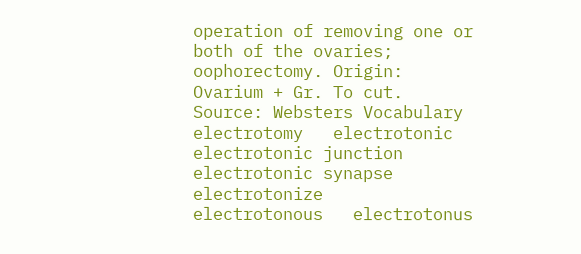operation of removing one or both of the ovaries; oophorectomy. Origin: Ovarium + Gr. To cut. Source: Websters Vocabulary
electrotomy   electrotonic   electrotonic junction   electrotonic synapse   electrotonize   electrotonous   electrotonus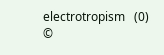electrotropism   (0)
©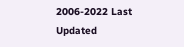2006-2022 Last Updated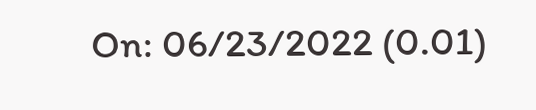On: 06/23/2022 (0.01)